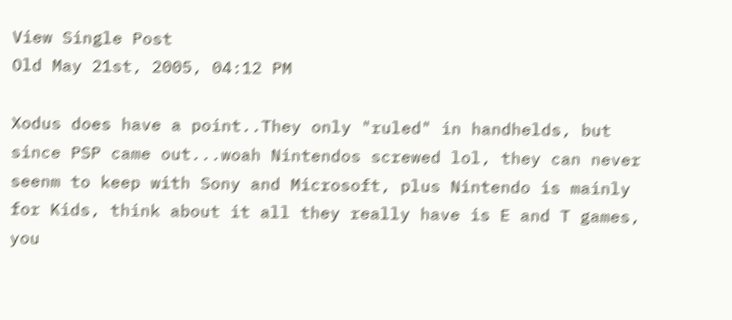View Single Post
Old May 21st, 2005, 04:12 PM

Xodus does have a point..They only "ruled" in handhelds, but since PSP came out...woah Nintendos screwed lol, they can never seenm to keep with Sony and Microsoft, plus Nintendo is mainly for Kids, think about it all they really have is E and T games, you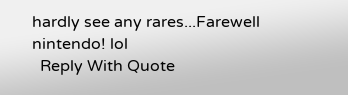hardly see any rares...Farewell nintendo! lol
  Reply With Quote